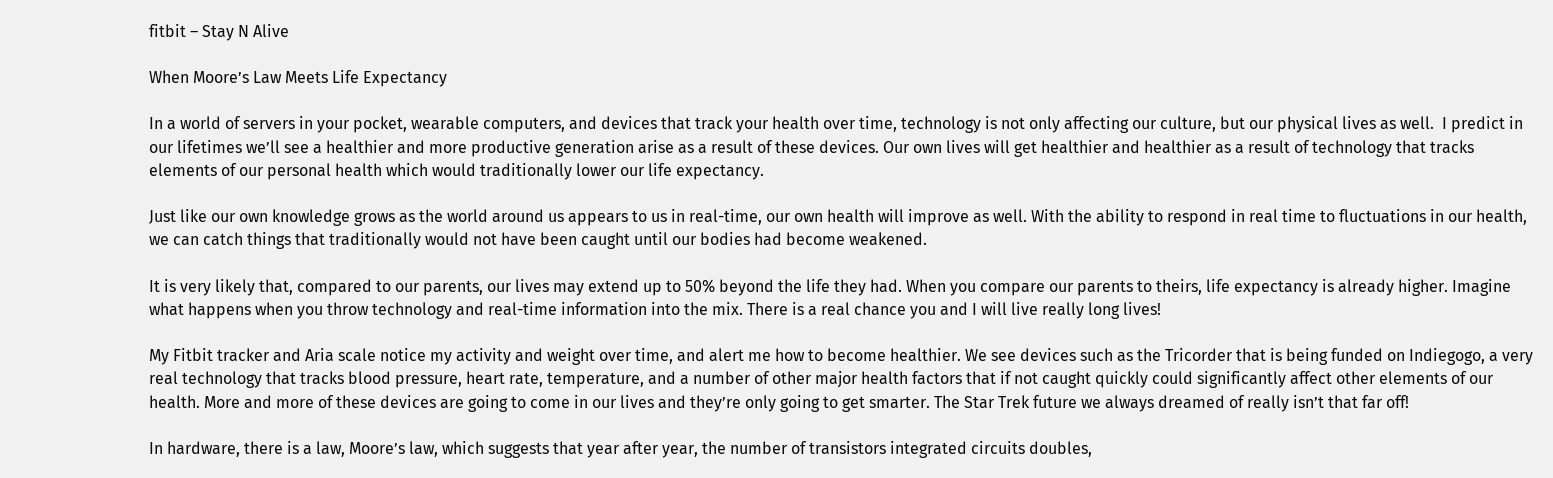fitbit – Stay N Alive

When Moore’s Law Meets Life Expectancy

In a world of servers in your pocket, wearable computers, and devices that track your health over time, technology is not only affecting our culture, but our physical lives as well.  I predict in our lifetimes we’ll see a healthier and more productive generation arise as a result of these devices. Our own lives will get healthier and healthier as a result of technology that tracks elements of our personal health which would traditionally lower our life expectancy.

Just like our own knowledge grows as the world around us appears to us in real-time, our own health will improve as well. With the ability to respond in real time to fluctuations in our health, we can catch things that traditionally would not have been caught until our bodies had become weakened.

It is very likely that, compared to our parents, our lives may extend up to 50% beyond the life they had. When you compare our parents to theirs, life expectancy is already higher. Imagine what happens when you throw technology and real-time information into the mix. There is a real chance you and I will live really long lives!

My Fitbit tracker and Aria scale notice my activity and weight over time, and alert me how to become healthier. We see devices such as the Tricorder that is being funded on Indiegogo, a very real technology that tracks blood pressure, heart rate, temperature, and a number of other major health factors that if not caught quickly could significantly affect other elements of our health. More and more of these devices are going to come in our lives and they’re only going to get smarter. The Star Trek future we always dreamed of really isn’t that far off!

In hardware, there is a law, Moore’s law, which suggests that year after year, the number of transistors integrated circuits doubles,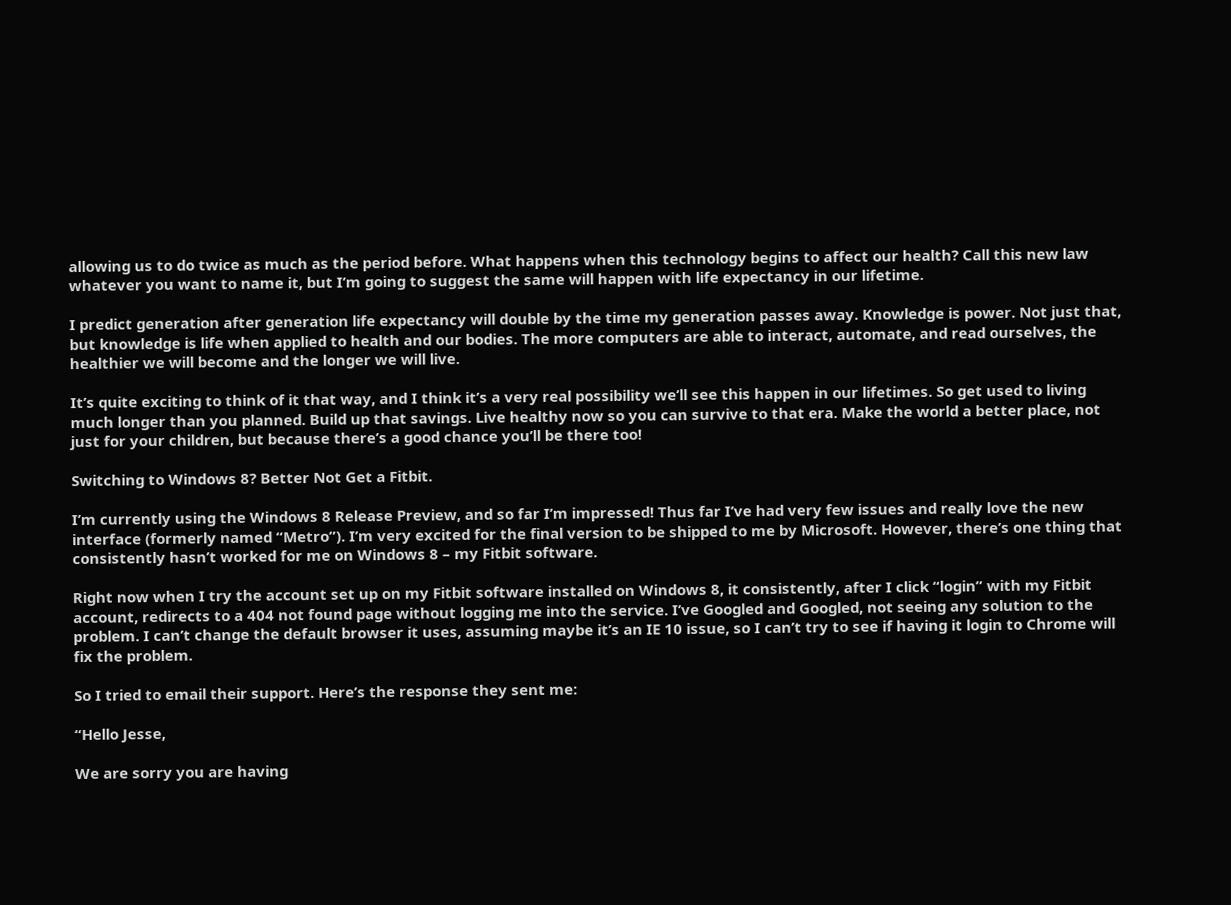allowing us to do twice as much as the period before. What happens when this technology begins to affect our health? Call this new law whatever you want to name it, but I’m going to suggest the same will happen with life expectancy in our lifetime.

I predict generation after generation life expectancy will double by the time my generation passes away. Knowledge is power. Not just that, but knowledge is life when applied to health and our bodies. The more computers are able to interact, automate, and read ourselves, the healthier we will become and the longer we will live.

It’s quite exciting to think of it that way, and I think it’s a very real possibility we’ll see this happen in our lifetimes. So get used to living much longer than you planned. Build up that savings. Live healthy now so you can survive to that era. Make the world a better place, not just for your children, but because there’s a good chance you’ll be there too!

Switching to Windows 8? Better Not Get a Fitbit.

I’m currently using the Windows 8 Release Preview, and so far I’m impressed! Thus far I’ve had very few issues and really love the new interface (formerly named “Metro”). I’m very excited for the final version to be shipped to me by Microsoft. However, there’s one thing that consistently hasn’t worked for me on Windows 8 – my Fitbit software.

Right now when I try the account set up on my Fitbit software installed on Windows 8, it consistently, after I click “login” with my Fitbit account, redirects to a 404 not found page without logging me into the service. I’ve Googled and Googled, not seeing any solution to the problem. I can’t change the default browser it uses, assuming maybe it’s an IE 10 issue, so I can’t try to see if having it login to Chrome will fix the problem.

So I tried to email their support. Here’s the response they sent me:

“Hello Jesse,

We are sorry you are having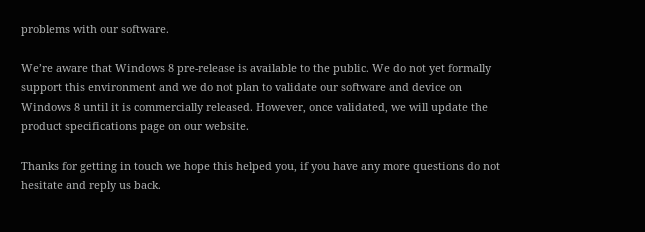problems with our software.

We’re aware that Windows 8 pre-release is available to the public. We do not yet formally support this environment and we do not plan to validate our software and device on Windows 8 until it is commercially released. However, once validated, we will update the product specifications page on our website.

Thanks for getting in touch we hope this helped you, if you have any more questions do not hesitate and reply us back.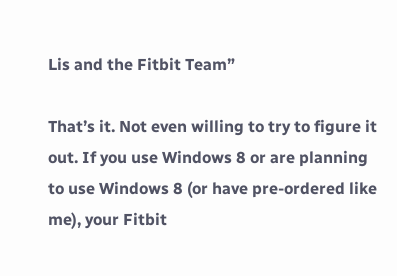Lis and the Fitbit Team”

That’s it. Not even willing to try to figure it out. If you use Windows 8 or are planning to use Windows 8 (or have pre-ordered like me), your Fitbit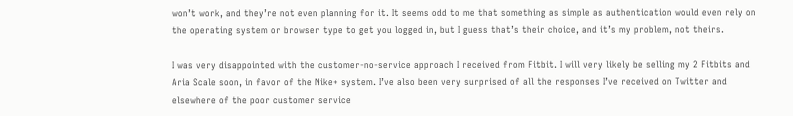won’t work, and they’re not even planning for it. It seems odd to me that something as simple as authentication would even rely on the operating system or browser type to get you logged in, but I guess that’s their choice, and it’s my problem, not theirs.

I was very disappointed with the customer-no-service approach I received from Fitbit. I will very likely be selling my 2 Fitbits and Aria Scale soon, in favor of the Nike+ system. I’ve also been very surprised of all the responses I’ve received on Twitter and elsewhere of the poor customer service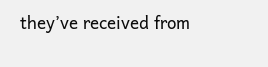they’ve received from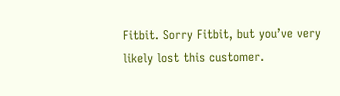Fitbit. Sorry Fitbit, but you’ve very likely lost this customer.